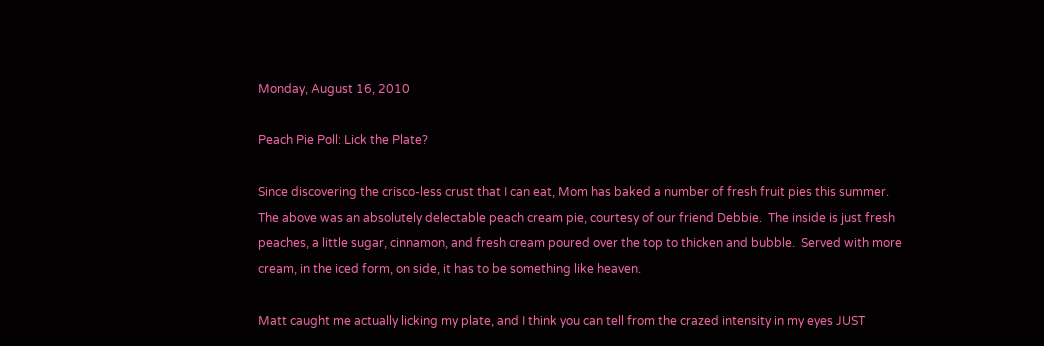Monday, August 16, 2010

Peach Pie Poll: Lick the Plate?

Since discovering the crisco-less crust that I can eat, Mom has baked a number of fresh fruit pies this summer.  The above was an absolutely delectable peach cream pie, courtesy of our friend Debbie.  The inside is just fresh peaches, a little sugar, cinnamon, and fresh cream poured over the top to thicken and bubble.  Served with more cream, in the iced form, on side, it has to be something like heaven.

Matt caught me actually licking my plate, and I think you can tell from the crazed intensity in my eyes JUST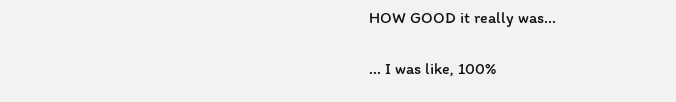HOW GOOD it really was...

... I was like, 100%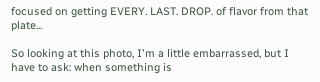focused on getting EVERY. LAST. DROP. of flavor from that plate...

So looking at this photo, I'm a little embarrassed, but I have to ask: when something is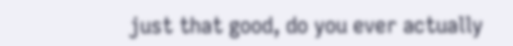just that good, do you ever actually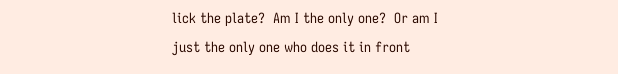lick the plate?  Am I the only one?  Or am I just the only one who does it in front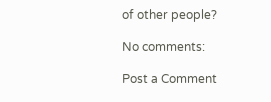of other people?

No comments:

Post a Comment